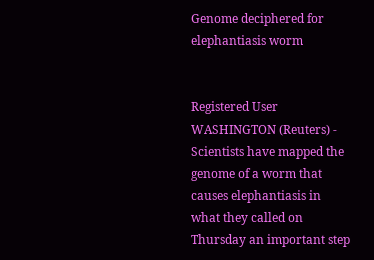Genome deciphered for elephantiasis worm


Registered User
WASHINGTON (Reuters) - Scientists have mapped the genome of a worm that causes elephantiasis in what they called on Thursday an important step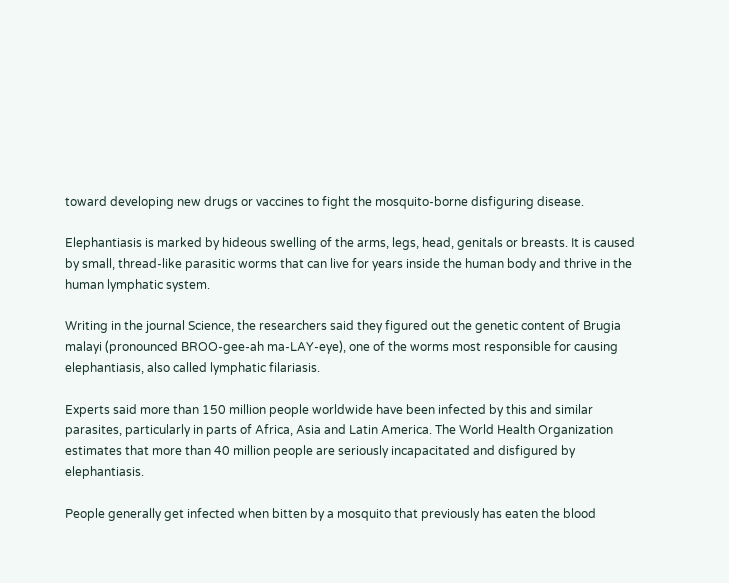toward developing new drugs or vaccines to fight the mosquito-borne disfiguring disease.

Elephantiasis is marked by hideous swelling of the arms, legs, head, genitals or breasts. It is caused by small, thread-like parasitic worms that can live for years inside the human body and thrive in the human lymphatic system.

Writing in the journal Science, the researchers said they figured out the genetic content of Brugia malayi (pronounced BROO-gee-ah ma-LAY-eye), one of the worms most responsible for causing elephantiasis, also called lymphatic filariasis.

Experts said more than 150 million people worldwide have been infected by this and similar parasites, particularly in parts of Africa, Asia and Latin America. The World Health Organization estimates that more than 40 million people are seriously incapacitated and disfigured by elephantiasis.

People generally get infected when bitten by a mosquito that previously has eaten the blood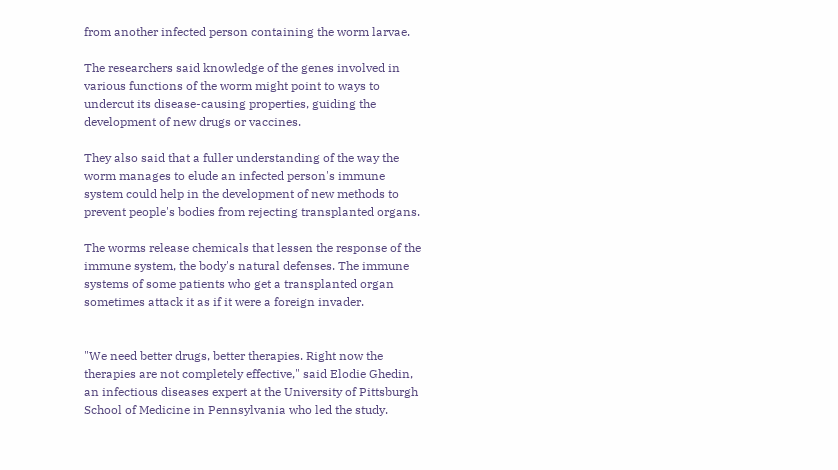from another infected person containing the worm larvae.

The researchers said knowledge of the genes involved in various functions of the worm might point to ways to undercut its disease-causing properties, guiding the development of new drugs or vaccines.

They also said that a fuller understanding of the way the worm manages to elude an infected person's immune system could help in the development of new methods to prevent people's bodies from rejecting transplanted organs.

The worms release chemicals that lessen the response of the immune system, the body's natural defenses. The immune systems of some patients who get a transplanted organ sometimes attack it as if it were a foreign invader.


"We need better drugs, better therapies. Right now the therapies are not completely effective," said Elodie Ghedin, an infectious diseases expert at the University of Pittsburgh School of Medicine in Pennsylvania who led the study.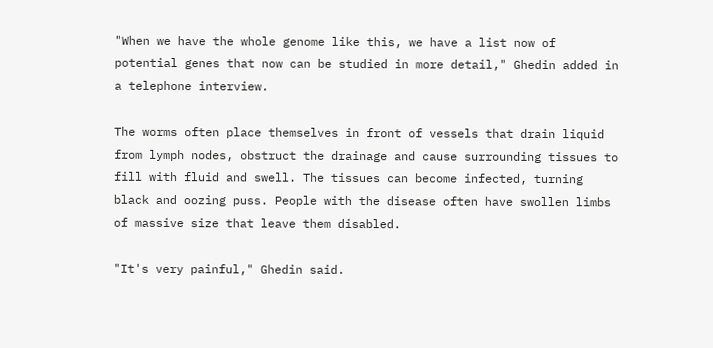"When we have the whole genome like this, we have a list now of potential genes that now can be studied in more detail," Ghedin added in a telephone interview.

The worms often place themselves in front of vessels that drain liquid from lymph nodes, obstruct the drainage and cause surrounding tissues to fill with fluid and swell. The tissues can become infected, turning black and oozing puss. People with the disease often have swollen limbs of massive size that leave them disabled.

"It's very painful," Ghedin said.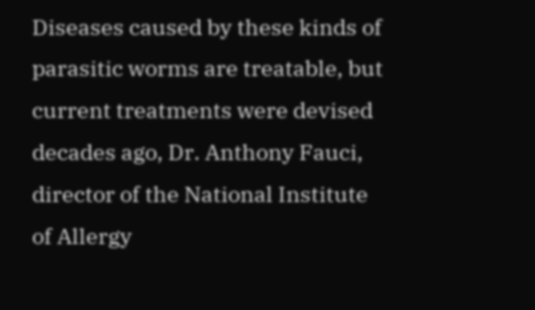Diseases caused by these kinds of parasitic worms are treatable, but current treatments were devised decades ago, Dr. Anthony Fauci, director of the National Institute of Allergy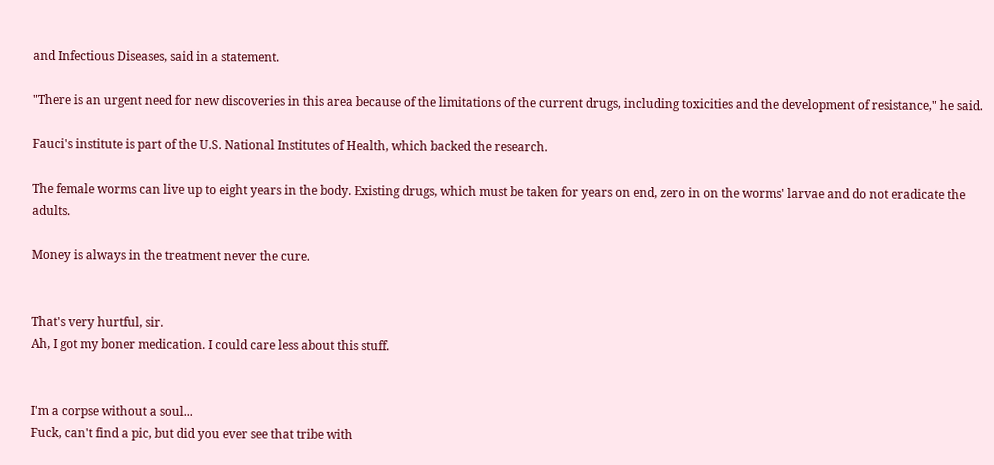and Infectious Diseases, said in a statement.

"There is an urgent need for new discoveries in this area because of the limitations of the current drugs, including toxicities and the development of resistance," he said.

Fauci's institute is part of the U.S. National Institutes of Health, which backed the research.

The female worms can live up to eight years in the body. Existing drugs, which must be taken for years on end, zero in on the worms' larvae and do not eradicate the adults.

Money is always in the treatment never the cure.


That's very hurtful, sir.
Ah, I got my boner medication. I could care less about this stuff.


I'm a corpse without a soul...
Fuck, can't find a pic, but did you ever see that tribe with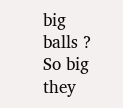big balls ? So big they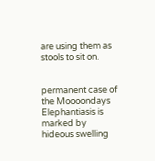are using them as stools to sit on.


permanent case of the Moooondays
Elephantiasis is marked by hideous swelling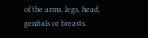of the arms, legs, head, genitals or breasts.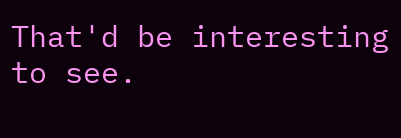That'd be interesting to see.